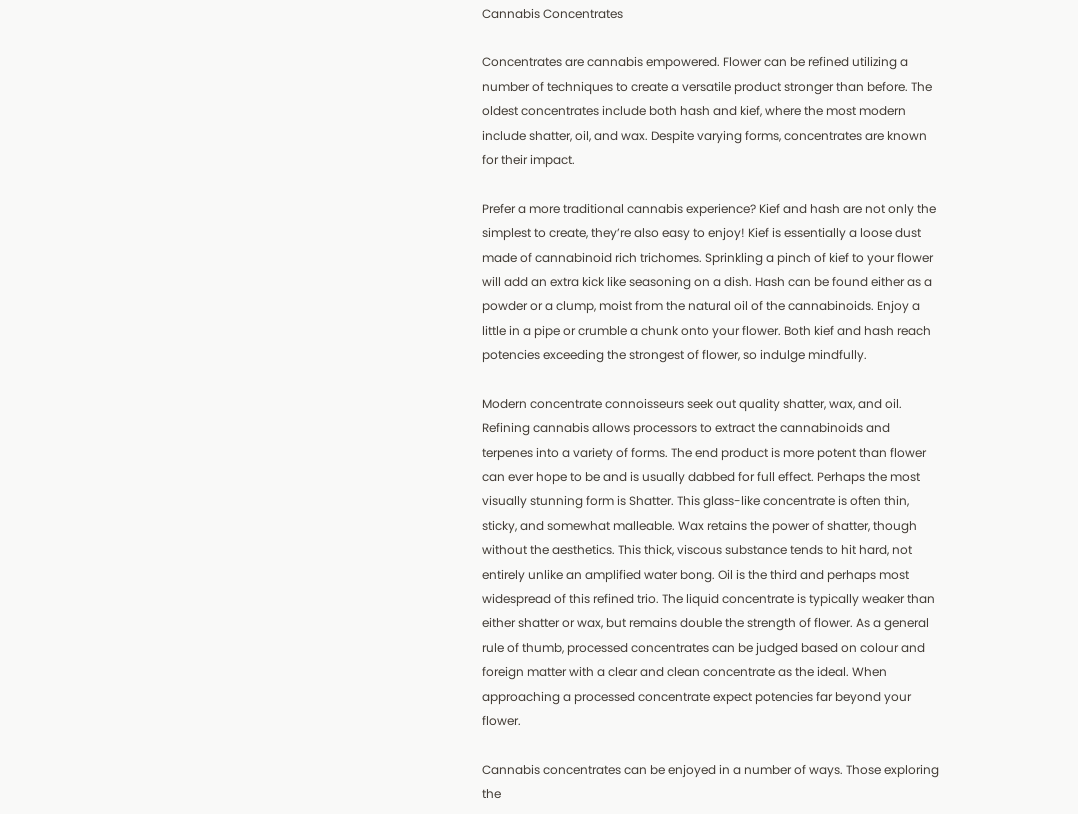Cannabis Concentrates

Concentrates are cannabis empowered. Flower can be refined utilizing a number of techniques to create a versatile product stronger than before. The oldest concentrates include both hash and kief, where the most modern include shatter, oil, and wax. Despite varying forms, concentrates are known for their impact.

Prefer a more traditional cannabis experience? Kief and hash are not only the simplest to create, they’re also easy to enjoy! Kief is essentially a loose dust made of cannabinoid rich trichomes. Sprinkling a pinch of kief to your flower will add an extra kick like seasoning on a dish. Hash can be found either as a powder or a clump, moist from the natural oil of the cannabinoids. Enjoy a little in a pipe or crumble a chunk onto your flower. Both kief and hash reach potencies exceeding the strongest of flower, so indulge mindfully.

Modern concentrate connoisseurs seek out quality shatter, wax, and oil. Refining cannabis allows processors to extract the cannabinoids and terpenes into a variety of forms. The end product is more potent than flower can ever hope to be and is usually dabbed for full effect. Perhaps the most visually stunning form is Shatter. This glass-like concentrate is often thin, sticky, and somewhat malleable. Wax retains the power of shatter, though without the aesthetics. This thick, viscous substance tends to hit hard, not entirely unlike an amplified water bong. Oil is the third and perhaps most widespread of this refined trio. The liquid concentrate is typically weaker than either shatter or wax, but remains double the strength of flower. As a general rule of thumb, processed concentrates can be judged based on colour and foreign matter with a clear and clean concentrate as the ideal. When approaching a processed concentrate expect potencies far beyond your flower.

Cannabis concentrates can be enjoyed in a number of ways. Those exploring the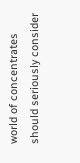world of concentrates should seriously consider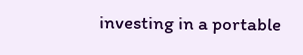investing in a portable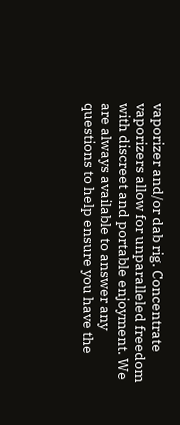vaporizer and/or dab rig. Concentrate vaporizers allow for unparalleled freedom with discreet and portable enjoyment. We are always available to answer any questions to help ensure you have the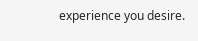experience you desire.